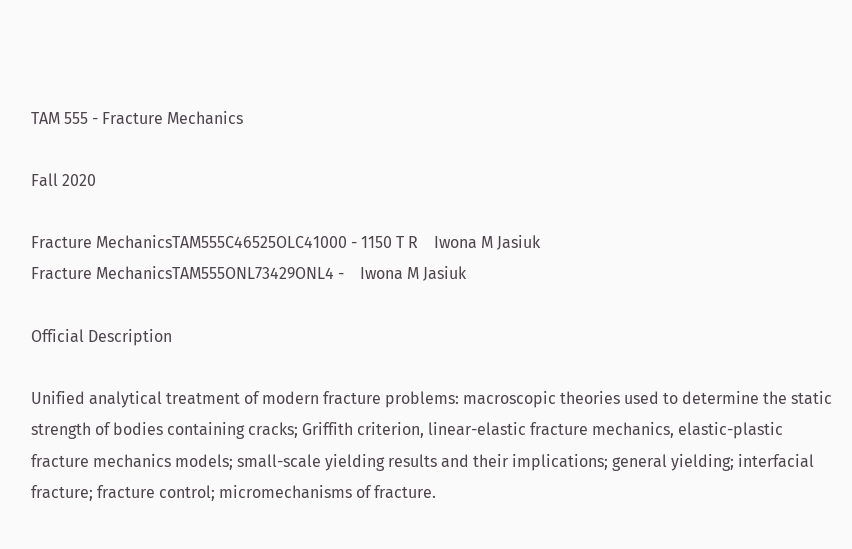TAM 555 - Fracture Mechanics

Fall 2020

Fracture MechanicsTAM555C46525OLC41000 - 1150 T R    Iwona M Jasiuk
Fracture MechanicsTAM555ONL73429ONL4 -    Iwona M Jasiuk

Official Description

Unified analytical treatment of modern fracture problems: macroscopic theories used to determine the static strength of bodies containing cracks; Griffith criterion, linear-elastic fracture mechanics, elastic-plastic fracture mechanics models; small-scale yielding results and their implications; general yielding; interfacial fracture; fracture control; micromechanisms of fracture.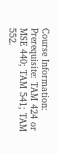Course Information: Prerequisite: TAM 424 or MSE 440; TAM 541; TAM 552.